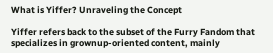What is Yiffer? Unraveling the Concept

Yiffer refers back to the subset of the Furry Fandom that specializes in grownup-oriented content, mainly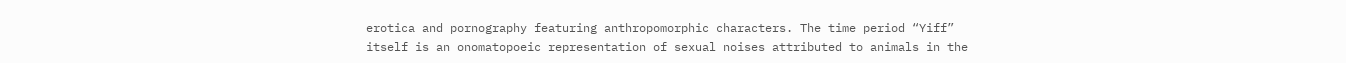erotica and pornography featuring anthropomorphic characters. The time period “Yiff” itself is an onomatopoeic representation of sexual noises attributed to animals in the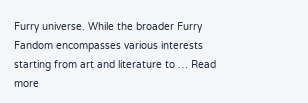Furry universe. While the broader Furry Fandom encompasses various interests starting from art and literature to … Read more